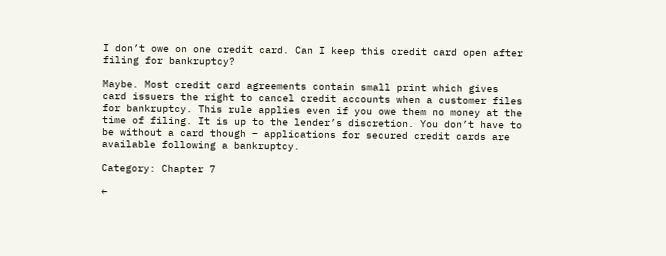I don’t owe on one credit card. Can I keep this credit card open after filing for bankruptcy?

Maybe. Most credit card agreements contain small print which gives card issuers the right to cancel credit accounts when a customer files for bankruptcy. This rule applies even if you owe them no money at the time of filing. It is up to the lender’s discretion. You don’t have to be without a card though – applications for secured credit cards are available following a bankruptcy.

Category: Chapter 7

←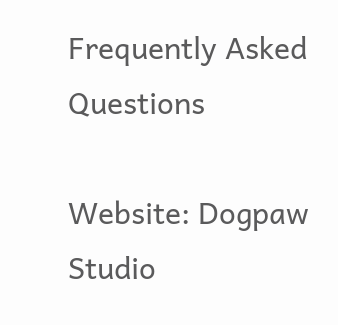Frequently Asked Questions

Website: Dogpaw Studio